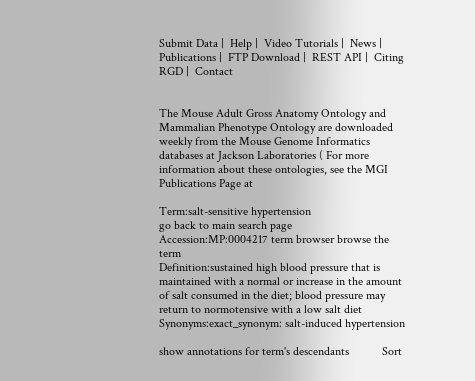Submit Data |  Help |  Video Tutorials |  News |  Publications |  FTP Download |  REST API |  Citing RGD |  Contact


The Mouse Adult Gross Anatomy Ontology and Mammalian Phenotype Ontology are downloaded weekly from the Mouse Genome Informatics databases at Jackson Laboratories ( For more information about these ontologies, see the MGI Publications Page at

Term:salt-sensitive hypertension
go back to main search page
Accession:MP:0004217 term browser browse the term
Definition:sustained high blood pressure that is maintained with a normal or increase in the amount of salt consumed in the diet; blood pressure may return to normotensive with a low salt diet
Synonyms:exact_synonym: salt-induced hypertension

show annotations for term's descendants           Sort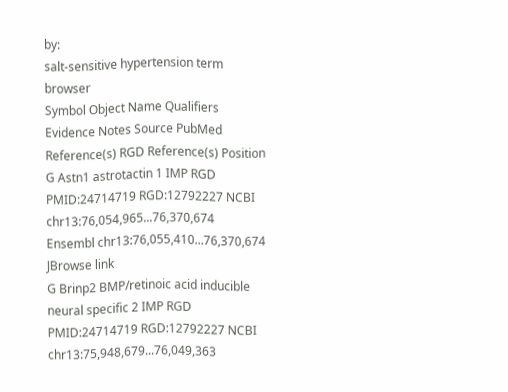by:
salt-sensitive hypertension term browser
Symbol Object Name Qualifiers Evidence Notes Source PubMed Reference(s) RGD Reference(s) Position
G Astn1 astrotactin 1 IMP RGD PMID:24714719 RGD:12792227 NCBI chr13:76,054,965...76,370,674
Ensembl chr13:76,055,410...76,370,674
JBrowse link
G Brinp2 BMP/retinoic acid inducible neural specific 2 IMP RGD PMID:24714719 RGD:12792227 NCBI chr13:75,948,679...76,049,363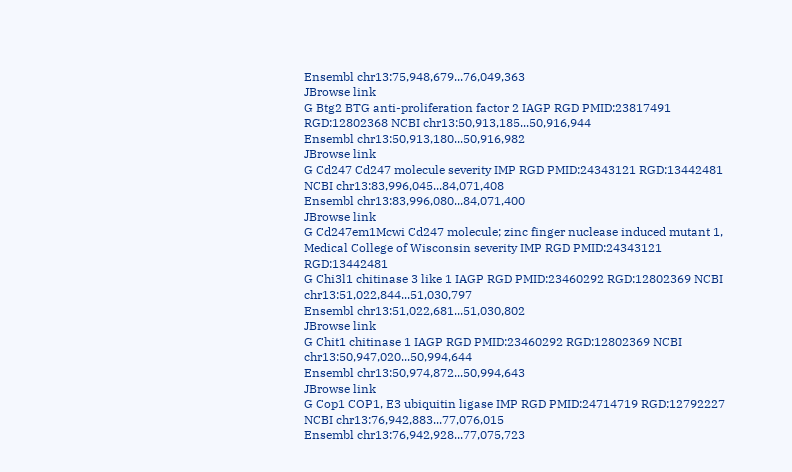Ensembl chr13:75,948,679...76,049,363
JBrowse link
G Btg2 BTG anti-proliferation factor 2 IAGP RGD PMID:23817491 RGD:12802368 NCBI chr13:50,913,185...50,916,944
Ensembl chr13:50,913,180...50,916,982
JBrowse link
G Cd247 Cd247 molecule severity IMP RGD PMID:24343121 RGD:13442481 NCBI chr13:83,996,045...84,071,408
Ensembl chr13:83,996,080...84,071,400
JBrowse link
G Cd247em1Mcwi Cd247 molecule; zinc finger nuclease induced mutant 1, Medical College of Wisconsin severity IMP RGD PMID:24343121 RGD:13442481
G Chi3l1 chitinase 3 like 1 IAGP RGD PMID:23460292 RGD:12802369 NCBI chr13:51,022,844...51,030,797
Ensembl chr13:51,022,681...51,030,802
JBrowse link
G Chit1 chitinase 1 IAGP RGD PMID:23460292 RGD:12802369 NCBI chr13:50,947,020...50,994,644
Ensembl chr13:50,974,872...50,994,643
JBrowse link
G Cop1 COP1, E3 ubiquitin ligase IMP RGD PMID:24714719 RGD:12792227 NCBI chr13:76,942,883...77,076,015
Ensembl chr13:76,942,928...77,075,723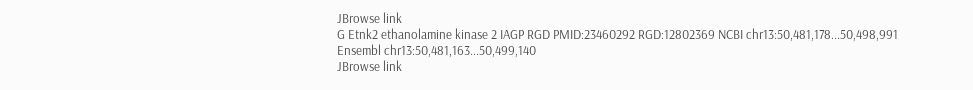JBrowse link
G Etnk2 ethanolamine kinase 2 IAGP RGD PMID:23460292 RGD:12802369 NCBI chr13:50,481,178...50,498,991
Ensembl chr13:50,481,163...50,499,140
JBrowse link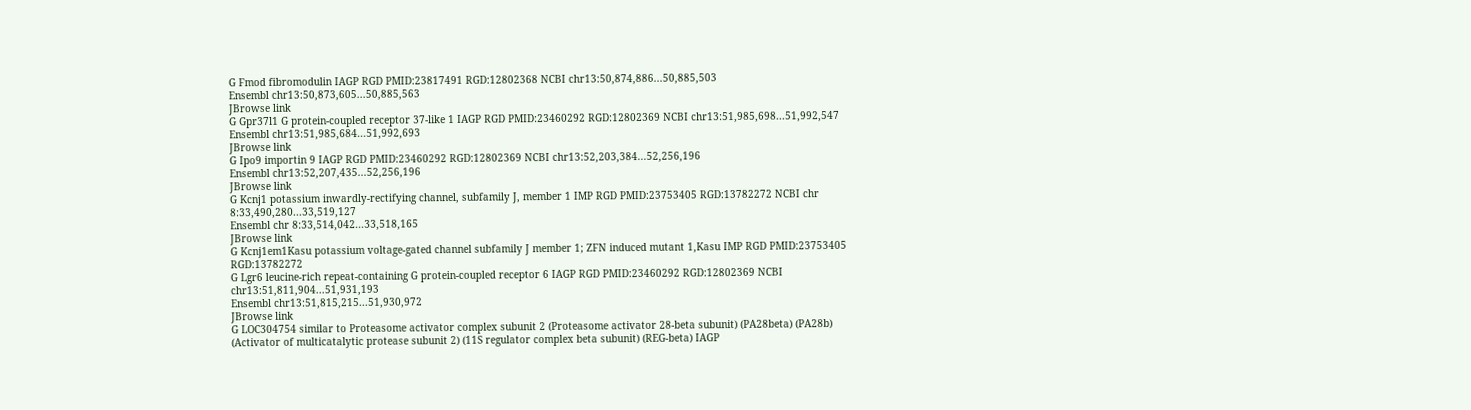G Fmod fibromodulin IAGP RGD PMID:23817491 RGD:12802368 NCBI chr13:50,874,886...50,885,503
Ensembl chr13:50,873,605...50,885,563
JBrowse link
G Gpr37l1 G protein-coupled receptor 37-like 1 IAGP RGD PMID:23460292 RGD:12802369 NCBI chr13:51,985,698...51,992,547
Ensembl chr13:51,985,684...51,992,693
JBrowse link
G Ipo9 importin 9 IAGP RGD PMID:23460292 RGD:12802369 NCBI chr13:52,203,384...52,256,196
Ensembl chr13:52,207,435...52,256,196
JBrowse link
G Kcnj1 potassium inwardly-rectifying channel, subfamily J, member 1 IMP RGD PMID:23753405 RGD:13782272 NCBI chr 8:33,490,280...33,519,127
Ensembl chr 8:33,514,042...33,518,165
JBrowse link
G Kcnj1em1Kasu potassium voltage-gated channel subfamily J member 1; ZFN induced mutant 1,Kasu IMP RGD PMID:23753405 RGD:13782272
G Lgr6 leucine-rich repeat-containing G protein-coupled receptor 6 IAGP RGD PMID:23460292 RGD:12802369 NCBI chr13:51,811,904...51,931,193
Ensembl chr13:51,815,215...51,930,972
JBrowse link
G LOC304754 similar to Proteasome activator complex subunit 2 (Proteasome activator 28-beta subunit) (PA28beta) (PA28b) (Activator of multicatalytic protease subunit 2) (11S regulator complex beta subunit) (REG-beta) IAGP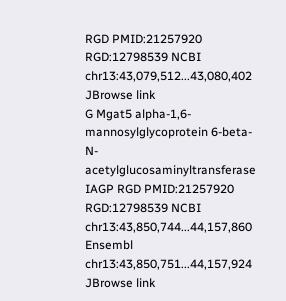RGD PMID:21257920 RGD:12798539 NCBI chr13:43,079,512...43,080,402 JBrowse link
G Mgat5 alpha-1,6-mannosylglycoprotein 6-beta-N-acetylglucosaminyltransferase IAGP RGD PMID:21257920 RGD:12798539 NCBI chr13:43,850,744...44,157,860
Ensembl chr13:43,850,751...44,157,924
JBrowse link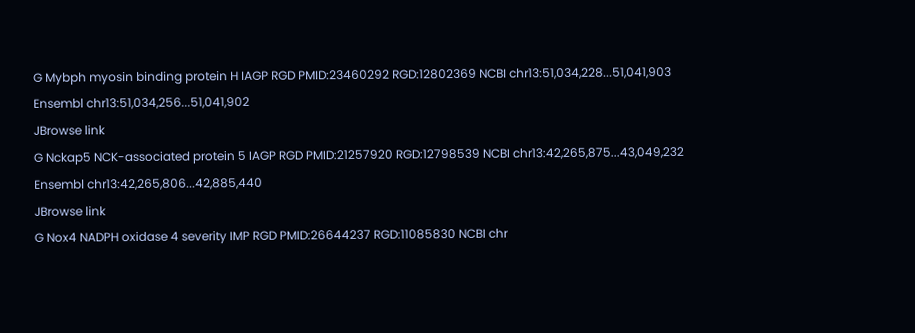G Mybph myosin binding protein H IAGP RGD PMID:23460292 RGD:12802369 NCBI chr13:51,034,228...51,041,903
Ensembl chr13:51,034,256...51,041,902
JBrowse link
G Nckap5 NCK-associated protein 5 IAGP RGD PMID:21257920 RGD:12798539 NCBI chr13:42,265,875...43,049,232
Ensembl chr13:42,265,806...42,885,440
JBrowse link
G Nox4 NADPH oxidase 4 severity IMP RGD PMID:26644237 RGD:11085830 NCBI chr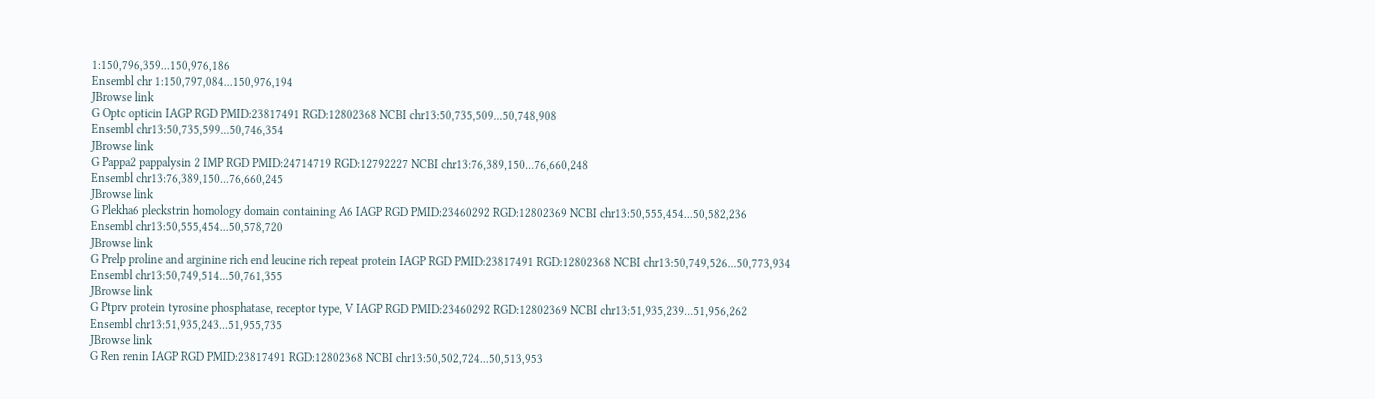1:150,796,359...150,976,186
Ensembl chr 1:150,797,084...150,976,194
JBrowse link
G Optc opticin IAGP RGD PMID:23817491 RGD:12802368 NCBI chr13:50,735,509...50,748,908
Ensembl chr13:50,735,599...50,746,354
JBrowse link
G Pappa2 pappalysin 2 IMP RGD PMID:24714719 RGD:12792227 NCBI chr13:76,389,150...76,660,248
Ensembl chr13:76,389,150...76,660,245
JBrowse link
G Plekha6 pleckstrin homology domain containing A6 IAGP RGD PMID:23460292 RGD:12802369 NCBI chr13:50,555,454...50,582,236
Ensembl chr13:50,555,454...50,578,720
JBrowse link
G Prelp proline and arginine rich end leucine rich repeat protein IAGP RGD PMID:23817491 RGD:12802368 NCBI chr13:50,749,526...50,773,934
Ensembl chr13:50,749,514...50,761,355
JBrowse link
G Ptprv protein tyrosine phosphatase, receptor type, V IAGP RGD PMID:23460292 RGD:12802369 NCBI chr13:51,935,239...51,956,262
Ensembl chr13:51,935,243...51,955,735
JBrowse link
G Ren renin IAGP RGD PMID:23817491 RGD:12802368 NCBI chr13:50,502,724...50,513,953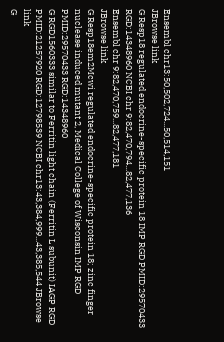Ensembl chr13:50,502,724...50,514,151
JBrowse link
G Resp18 regulated endocrine-specific protein 18 IMP RGD PMID:29570433 RGD:14348960 NCBI chr 9:82,470,794...82,477,136
Ensembl chr 9:82,470,759...82,477,181
JBrowse link
G Resp18em2Mcwi regulated endocrine-specific protein 18; zinc finger nuclease induced mutant 2, Medical College of Wisconsin IMP RGD PMID:29570433 RGD:14348960
G RGD1560333 similar to Ferritin light chain (Ferritin L subunit) IAGP RGD PMID:21257920 RGD:12798539 NCBI chr13:43,384,999...43,385,544 JBrowse link
G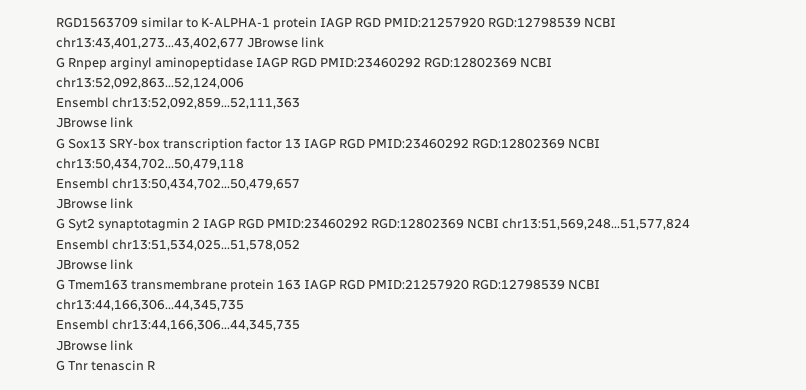RGD1563709 similar to K-ALPHA-1 protein IAGP RGD PMID:21257920 RGD:12798539 NCBI chr13:43,401,273...43,402,677 JBrowse link
G Rnpep arginyl aminopeptidase IAGP RGD PMID:23460292 RGD:12802369 NCBI chr13:52,092,863...52,124,006
Ensembl chr13:52,092,859...52,111,363
JBrowse link
G Sox13 SRY-box transcription factor 13 IAGP RGD PMID:23460292 RGD:12802369 NCBI chr13:50,434,702...50,479,118
Ensembl chr13:50,434,702...50,479,657
JBrowse link
G Syt2 synaptotagmin 2 IAGP RGD PMID:23460292 RGD:12802369 NCBI chr13:51,569,248...51,577,824
Ensembl chr13:51,534,025...51,578,052
JBrowse link
G Tmem163 transmembrane protein 163 IAGP RGD PMID:21257920 RGD:12798539 NCBI chr13:44,166,306...44,345,735
Ensembl chr13:44,166,306...44,345,735
JBrowse link
G Tnr tenascin R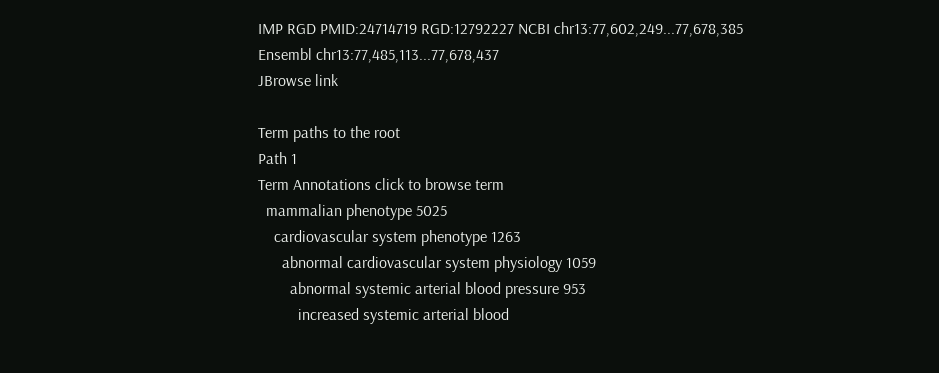IMP RGD PMID:24714719 RGD:12792227 NCBI chr13:77,602,249...77,678,385
Ensembl chr13:77,485,113...77,678,437
JBrowse link

Term paths to the root
Path 1
Term Annotations click to browse term
  mammalian phenotype 5025
    cardiovascular system phenotype 1263
      abnormal cardiovascular system physiology 1059
        abnormal systemic arterial blood pressure 953
          increased systemic arterial blood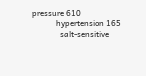pressure 610
            hypertension 165
              salt-sensitive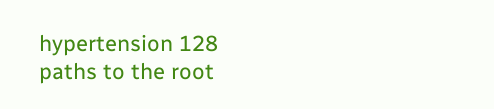hypertension 128
paths to the root